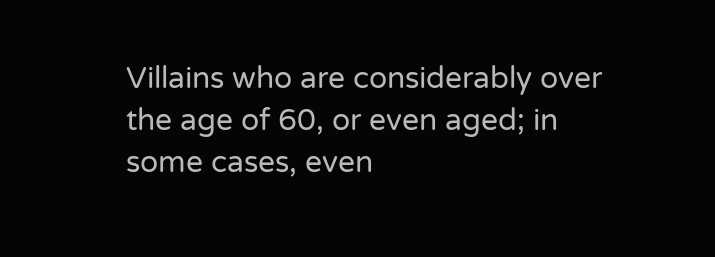Villains who are considerably over the age of 60, or even aged; in some cases, even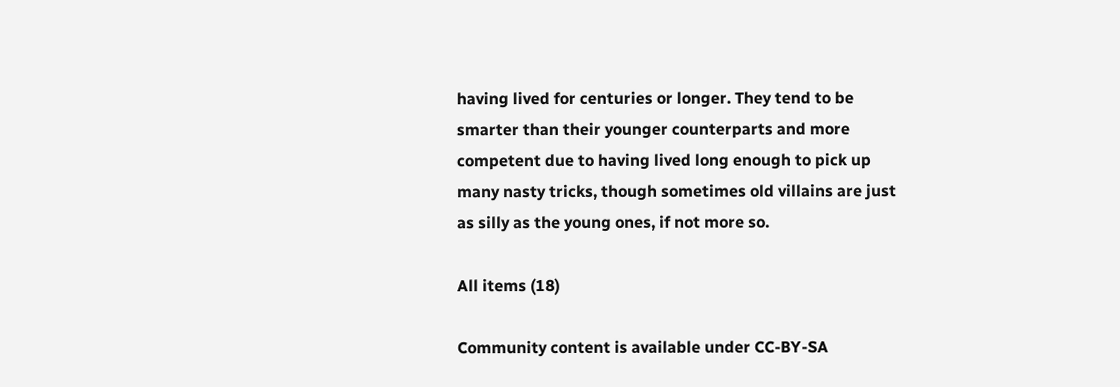having lived for centuries or longer. They tend to be smarter than their younger counterparts and more competent due to having lived long enough to pick up many nasty tricks, though sometimes old villains are just as silly as the young ones, if not more so.

All items (18)

Community content is available under CC-BY-SA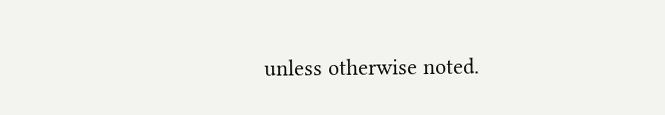unless otherwise noted.